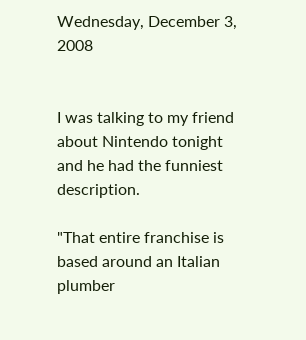Wednesday, December 3, 2008


I was talking to my friend about Nintendo tonight and he had the funniest description.

"That entire franchise is based around an Italian plumber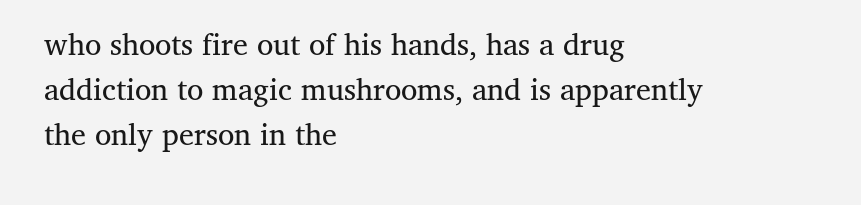who shoots fire out of his hands, has a drug addiction to magic mushrooms, and is apparently the only person in the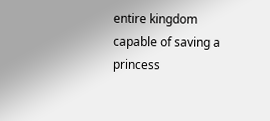entire kingdom capable of saving a princess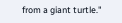from a giant turtle."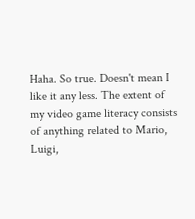Haha. So true. Doesn't mean I like it any less. The extent of my video game literacy consists of anything related to Mario, Luigi,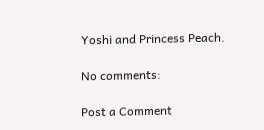Yoshi and Princess Peach.

No comments:

Post a Comment